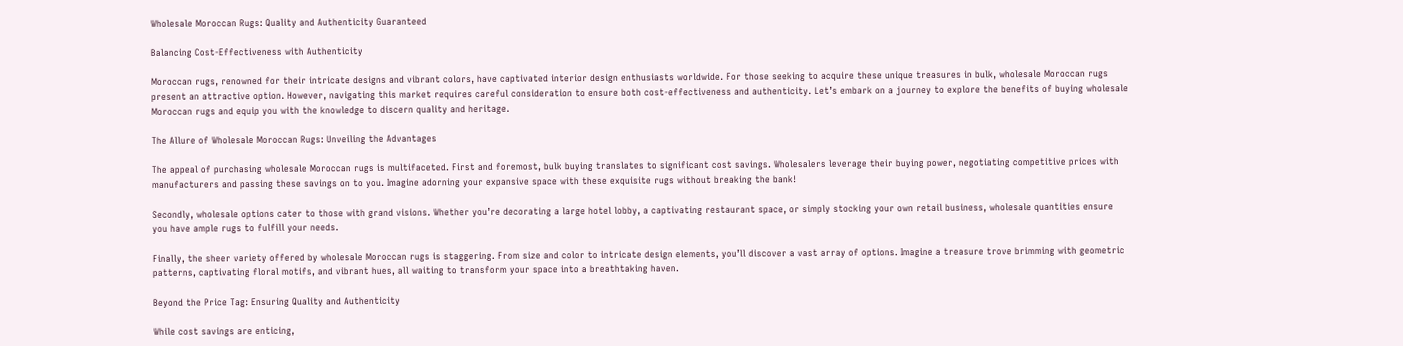Wholesale Moroccan Rugs: Quality and Authenticity Guaranteed

Balancing Cost-Effectiveness with Authenticity

Moroccan rugs, renowned for their intricate designs and vibrant colors, have captivated interior design enthusiasts worldwide. For those seeking to acquire these unique treasures in bulk, wholesale Moroccan rugs present an attractive option. However, navigating this market requires careful consideration to ensure both cost-effectiveness and authenticity. Let’s embark on a journey to explore the benefits of buying wholesale Moroccan rugs and equip you with the knowledge to discern quality and heritage.

The Allure of Wholesale Moroccan Rugs: Unveiling the Advantages

The appeal of purchasing wholesale Moroccan rugs is multifaceted. First and foremost, bulk buying translates to significant cost savings. Wholesalers leverage their buying power, negotiating competitive prices with manufacturers and passing these savings on to you. Imagine adorning your expansive space with these exquisite rugs without breaking the bank!

Secondly, wholesale options cater to those with grand visions. Whether you’re decorating a large hotel lobby, a captivating restaurant space, or simply stocking your own retail business, wholesale quantities ensure you have ample rugs to fulfill your needs.

Finally, the sheer variety offered by wholesale Moroccan rugs is staggering. From size and color to intricate design elements, you’ll discover a vast array of options. Imagine a treasure trove brimming with geometric patterns, captivating floral motifs, and vibrant hues, all waiting to transform your space into a breathtaking haven.

Beyond the Price Tag: Ensuring Quality and Authenticity

While cost savings are enticing,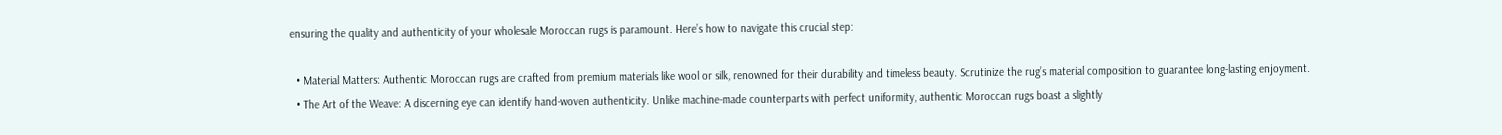ensuring the quality and authenticity of your wholesale Moroccan rugs is paramount. Here’s how to navigate this crucial step:

  • Material Matters: Authentic Moroccan rugs are crafted from premium materials like wool or silk, renowned for their durability and timeless beauty. Scrutinize the rug’s material composition to guarantee long-lasting enjoyment.
  • The Art of the Weave: A discerning eye can identify hand-woven authenticity. Unlike machine-made counterparts with perfect uniformity, authentic Moroccan rugs boast a slightly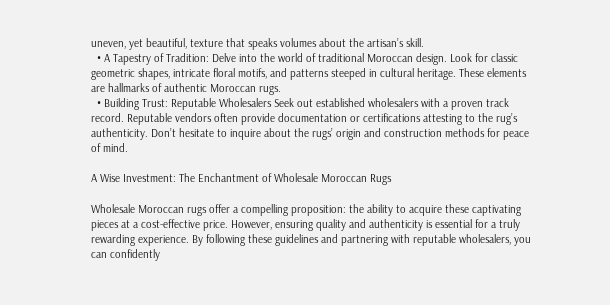uneven, yet beautiful, texture that speaks volumes about the artisan’s skill.
  • A Tapestry of Tradition: Delve into the world of traditional Moroccan design. Look for classic geometric shapes, intricate floral motifs, and patterns steeped in cultural heritage. These elements are hallmarks of authentic Moroccan rugs.
  • Building Trust: Reputable Wholesalers Seek out established wholesalers with a proven track record. Reputable vendors often provide documentation or certifications attesting to the rug’s authenticity. Don’t hesitate to inquire about the rugs’ origin and construction methods for peace of mind.

A Wise Investment: The Enchantment of Wholesale Moroccan Rugs

Wholesale Moroccan rugs offer a compelling proposition: the ability to acquire these captivating pieces at a cost-effective price. However, ensuring quality and authenticity is essential for a truly rewarding experience. By following these guidelines and partnering with reputable wholesalers, you can confidently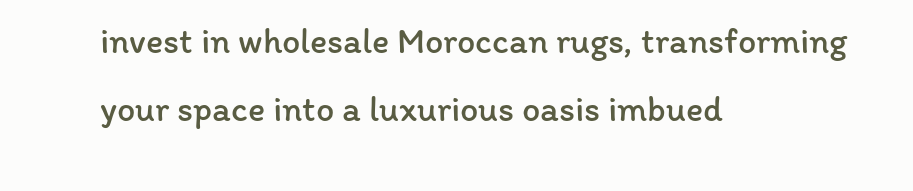invest in wholesale Moroccan rugs, transforming your space into a luxurious oasis imbued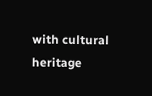with cultural heritage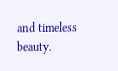and timeless beauty.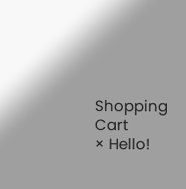Shopping Cart
× Hello!